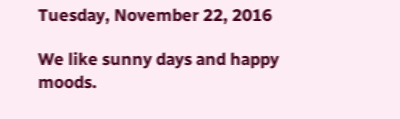Tuesday, November 22, 2016

We like sunny days and happy moods.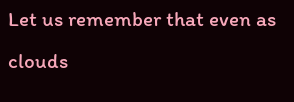Let us remember that even as clouds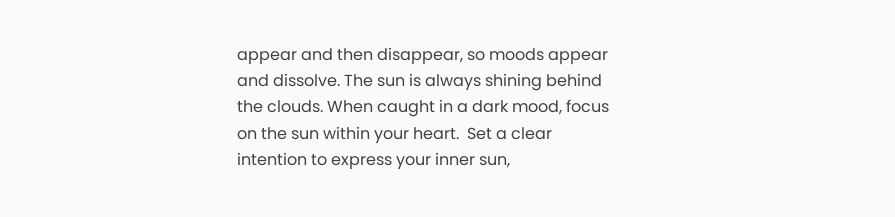appear and then disappear, so moods appear and dissolve. The sun is always shining behind the clouds. When caught in a dark mood, focus on the sun within your heart.  Set a clear intention to express your inner sun,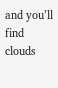and you’ll find clouds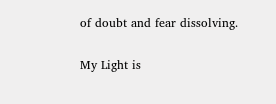of doubt and fear dissolving.


My Light is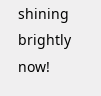shining brightly now!